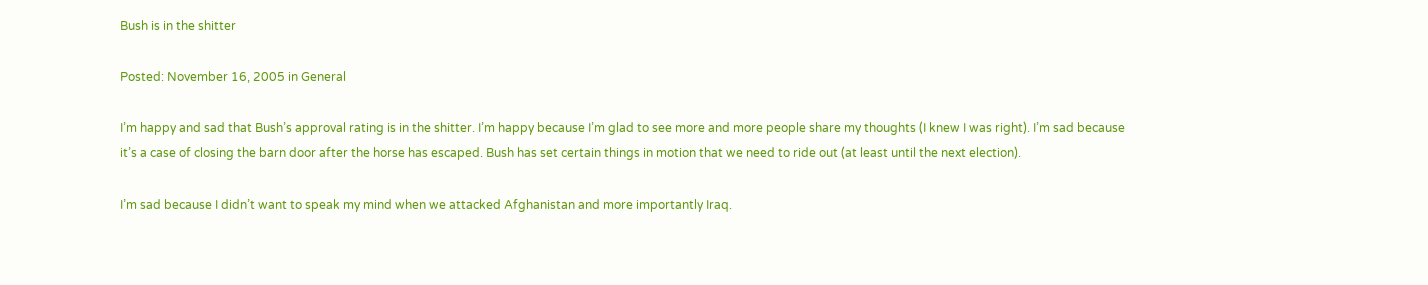Bush is in the shitter

Posted: November 16, 2005 in General

I’m happy and sad that Bush’s approval rating is in the shitter. I’m happy because I’m glad to see more and more people share my thoughts (I knew I was right). I’m sad because it’s a case of closing the barn door after the horse has escaped. Bush has set certain things in motion that we need to ride out (at least until the next election).

I’m sad because I didn’t want to speak my mind when we attacked Afghanistan and more importantly Iraq.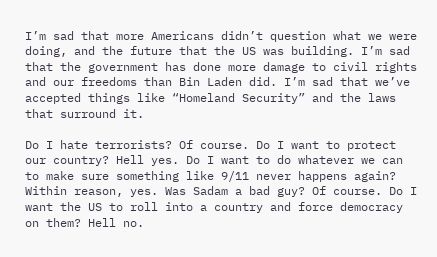I’m sad that more Americans didn’t question what we were doing, and the future that the US was building. I’m sad that the government has done more damage to civil rights and our freedoms than Bin Laden did. I’m sad that we’ve accepted things like “Homeland Security” and the laws that surround it.

Do I hate terrorists? Of course. Do I want to protect our country? Hell yes. Do I want to do whatever we can to make sure something like 9/11 never happens again? Within reason, yes. Was Sadam a bad guy? Of course. Do I want the US to roll into a country and force democracy on them? Hell no.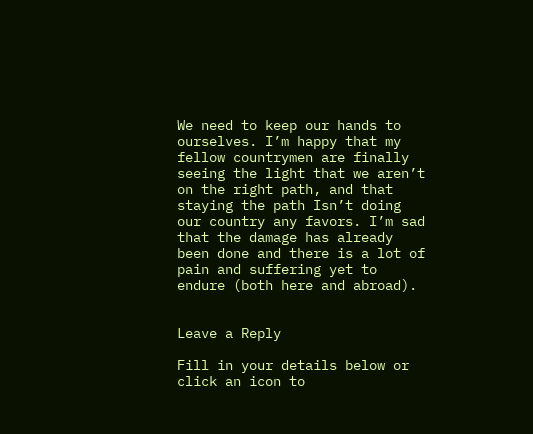We need to keep our hands to ourselves. I’m happy that my fellow countrymen are finally seeing the light that we aren’t on the right path, and that staying the path Isn’t doing our country any favors. I’m sad that the damage has already been done and there is a lot of pain and suffering yet to endure (both here and abroad).


Leave a Reply

Fill in your details below or click an icon to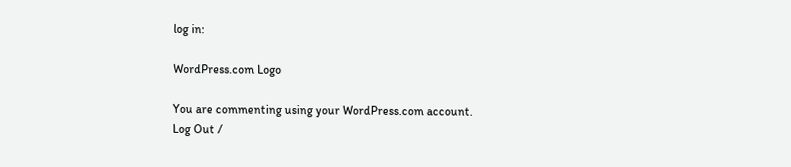log in:

WordPress.com Logo

You are commenting using your WordPress.com account. Log Out /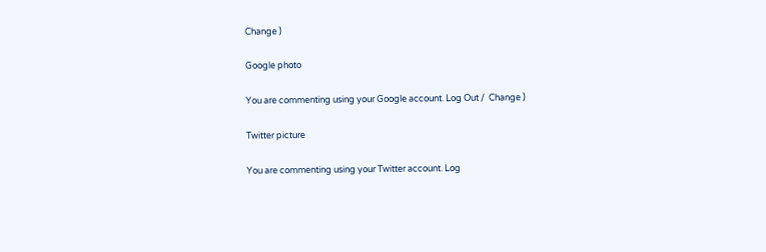Change )

Google photo

You are commenting using your Google account. Log Out /  Change )

Twitter picture

You are commenting using your Twitter account. Log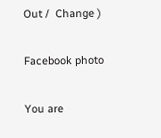Out /  Change )

Facebook photo

You are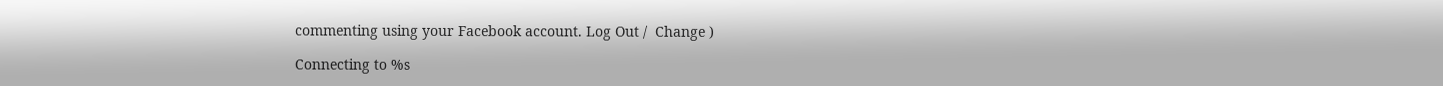commenting using your Facebook account. Log Out /  Change )

Connecting to %s